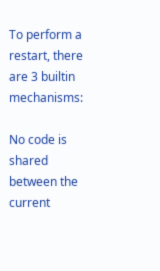To perform a restart, there are 3 builtin mechanisms:

No code is shared between the current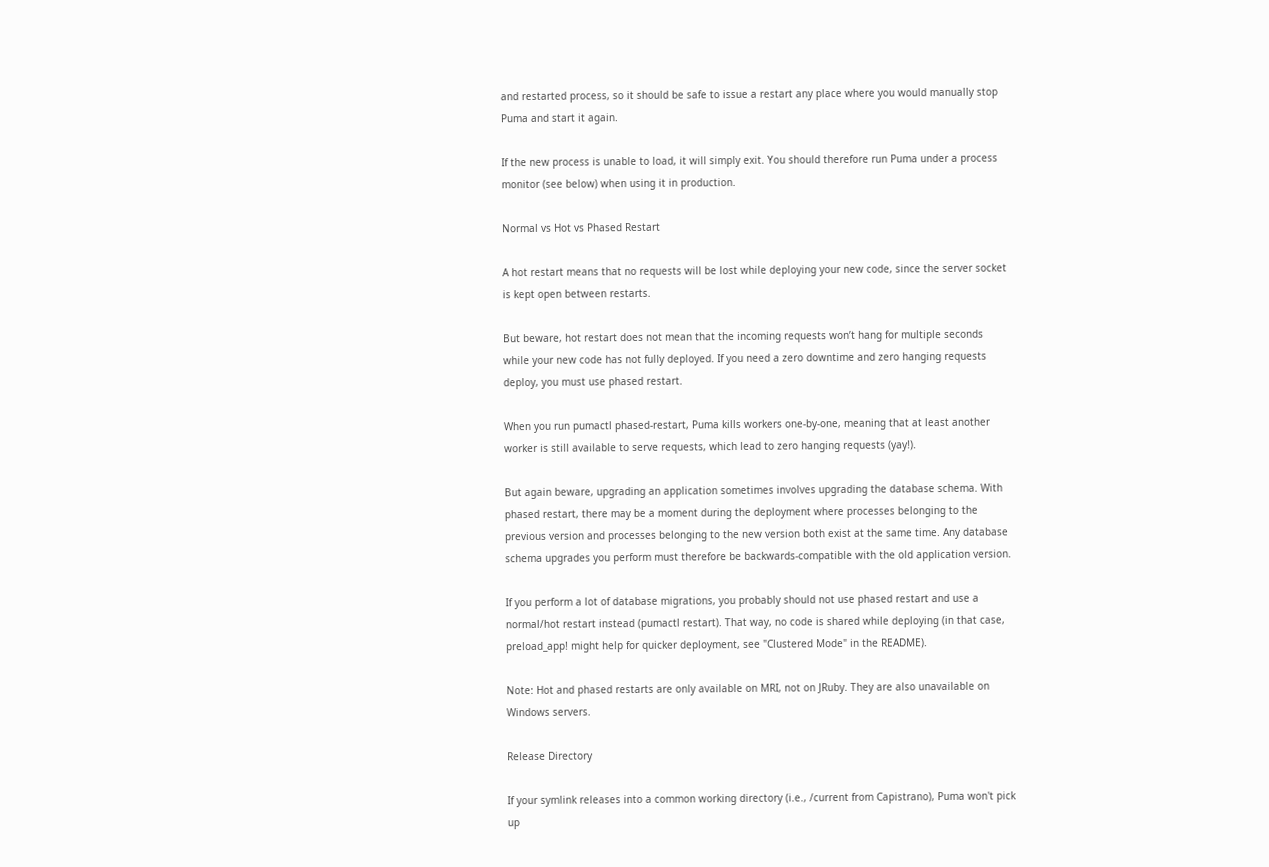and restarted process, so it should be safe to issue a restart any place where you would manually stop Puma and start it again.

If the new process is unable to load, it will simply exit. You should therefore run Puma under a process monitor (see below) when using it in production.

Normal vs Hot vs Phased Restart

A hot restart means that no requests will be lost while deploying your new code, since the server socket is kept open between restarts.

But beware, hot restart does not mean that the incoming requests won’t hang for multiple seconds while your new code has not fully deployed. If you need a zero downtime and zero hanging requests deploy, you must use phased restart.

When you run pumactl phased-restart, Puma kills workers one-by-one, meaning that at least another worker is still available to serve requests, which lead to zero hanging requests (yay!).

But again beware, upgrading an application sometimes involves upgrading the database schema. With phased restart, there may be a moment during the deployment where processes belonging to the previous version and processes belonging to the new version both exist at the same time. Any database schema upgrades you perform must therefore be backwards-compatible with the old application version.

If you perform a lot of database migrations, you probably should not use phased restart and use a normal/hot restart instead (pumactl restart). That way, no code is shared while deploying (in that case, preload_app! might help for quicker deployment, see "Clustered Mode" in the README).

Note: Hot and phased restarts are only available on MRI, not on JRuby. They are also unavailable on Windows servers.

Release Directory

If your symlink releases into a common working directory (i.e., /current from Capistrano), Puma won't pick up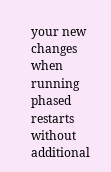your new changes when running phased restarts without additional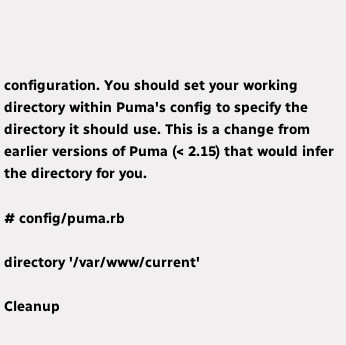configuration. You should set your working directory within Puma's config to specify the directory it should use. This is a change from earlier versions of Puma (< 2.15) that would infer the directory for you.

# config/puma.rb

directory '/var/www/current'

Cleanup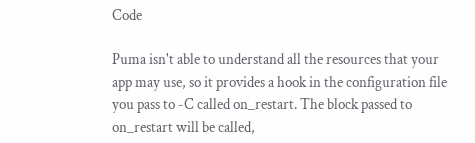Code

Puma isn't able to understand all the resources that your app may use, so it provides a hook in the configuration file you pass to -C called on_restart. The block passed to on_restart will be called,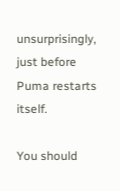unsurprisingly, just before Puma restarts itself.

You should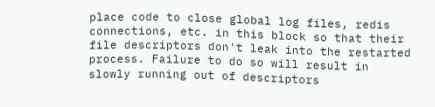place code to close global log files, redis connections, etc. in this block so that their file descriptors don't leak into the restarted process. Failure to do so will result in slowly running out of descriptors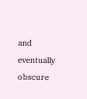and eventually obscure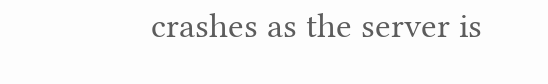crashes as the server is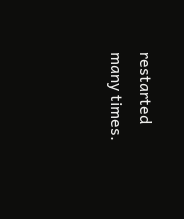restarted many times.